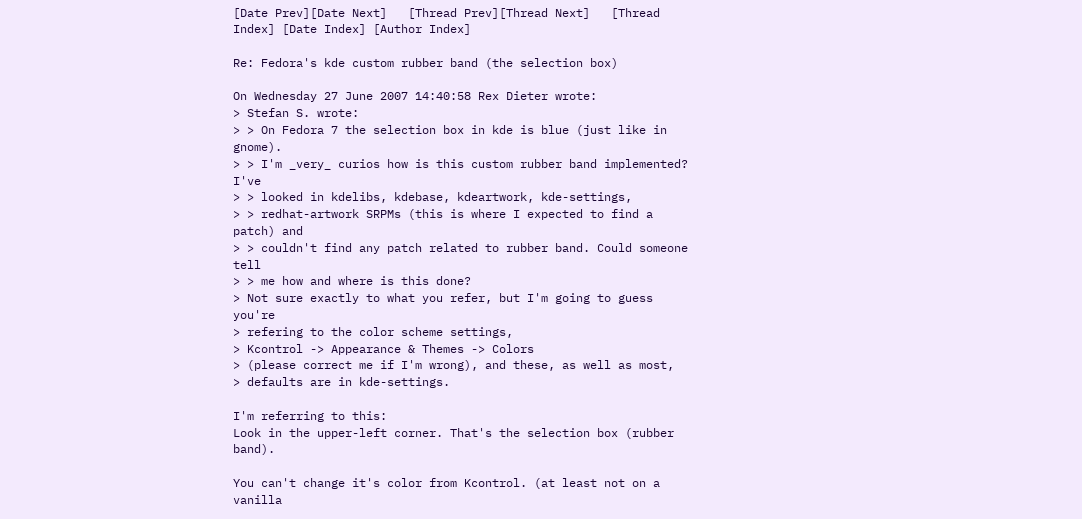[Date Prev][Date Next]   [Thread Prev][Thread Next]   [Thread Index] [Date Index] [Author Index]

Re: Fedora's kde custom rubber band (the selection box)

On Wednesday 27 June 2007 14:40:58 Rex Dieter wrote:
> Stefan S. wrote:
> > On Fedora 7 the selection box in kde is blue (just like in gnome).
> > I'm _very_ curios how is this custom rubber band implemented? I've
> > looked in kdelibs, kdebase, kdeartwork, kde-settings,
> > redhat-artwork SRPMs (this is where I expected to find a patch) and
> > couldn't find any patch related to rubber band. Could someone tell
> > me how and where is this done?
> Not sure exactly to what you refer, but I'm going to guess you're
> refering to the color scheme settings,
> Kcontrol -> Appearance & Themes -> Colors
> (please correct me if I'm wrong), and these, as well as most,
> defaults are in kde-settings.

I'm referring to this:
Look in the upper-left corner. That's the selection box (rubber band).

You can't change it's color from Kcontrol. (at least not on a vanilla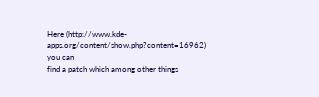Here (http://www.kde-apps.org/content/show.php?content=16962) you can
find a patch which among other things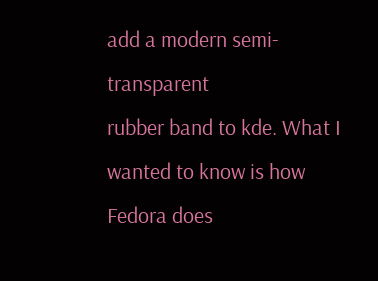add a modern semi-transparent
rubber band to kde. What I wanted to know is how Fedora does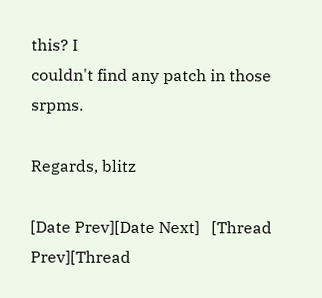this? I
couldn't find any patch in those srpms.

Regards, blitz

[Date Prev][Date Next]   [Thread Prev][Thread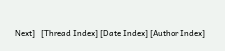Next]   [Thread Index] [Date Index] [Author Index]